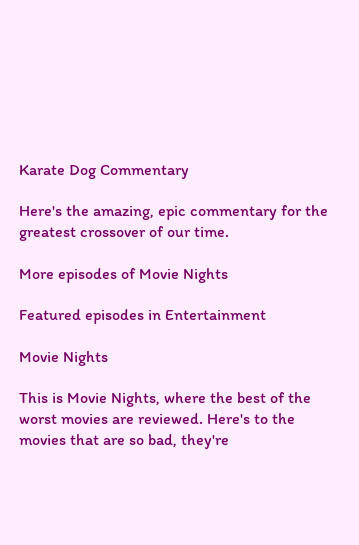Karate Dog Commentary

Here's the amazing, epic commentary for the greatest crossover of our time.

More episodes of Movie Nights

Featured episodes in Entertainment

Movie Nights

This is Movie Nights, where the best of the worst movies are reviewed. Here's to the movies that are so bad, they're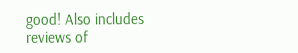good! Also includes reviews of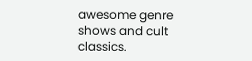awesome genre shows and cult classics.